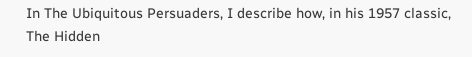In The Ubiquitous Persuaders, I describe how, in his 1957 classic, The Hidden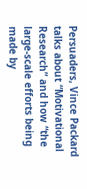Persuaders, Vince Packard talks about “Motivational Research” and how “the large-scale efforts being made by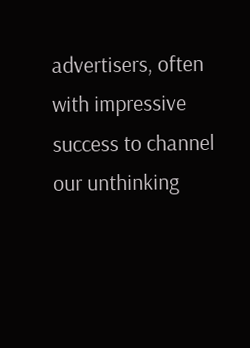advertisers, often with impressive success to channel our unthinking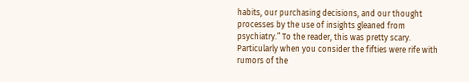habits, our purchasing decisions, and our thought processes by the use of insights gleaned from psychiatry.” To the reader, this was pretty scary. Particularly when you consider the fifties were rife with rumors of the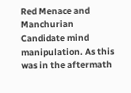Red Menace and Manchurian Candidate mind manipulation. As this was in the aftermath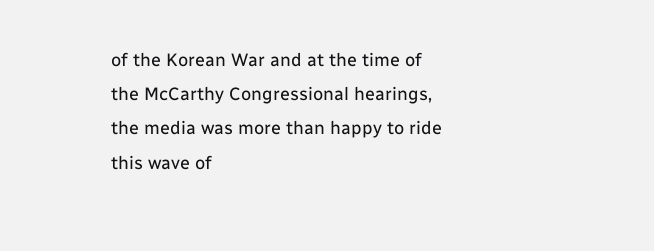of the Korean War and at the time of the McCarthy Congressional hearings, the media was more than happy to ride this wave of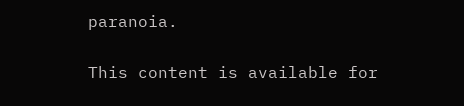paranoia.

This content is available for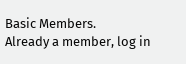Basic Members.
Already a member, log in